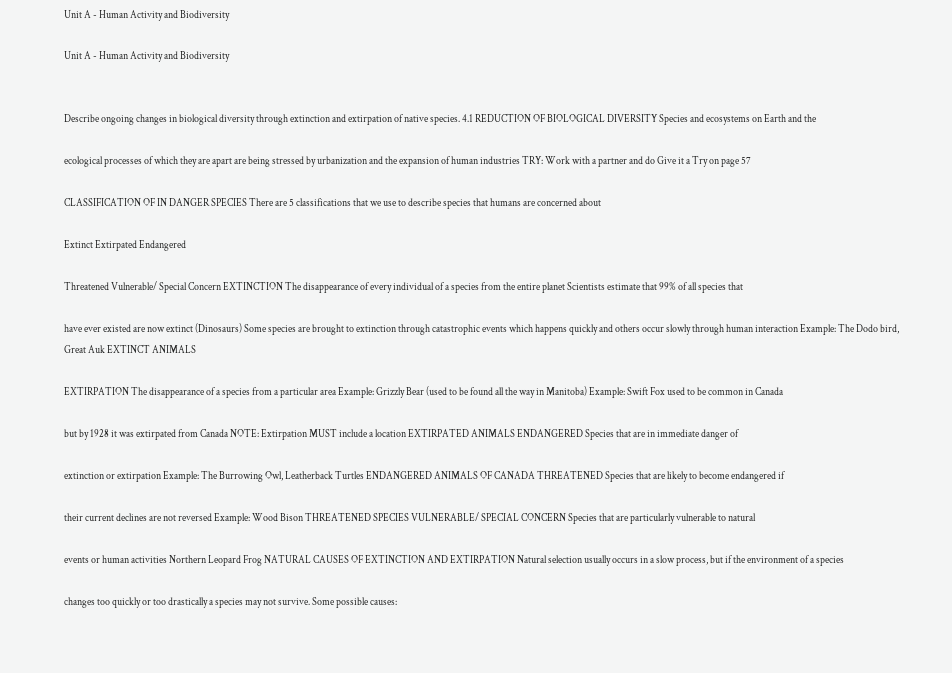Unit A - Human Activity and Biodiversity

Unit A - Human Activity and Biodiversity


Describe ongoing changes in biological diversity through extinction and extirpation of native species. 4.1 REDUCTION OF BIOLOGICAL DIVERSITY Species and ecosystems on Earth and the

ecological processes of which they are apart are being stressed by urbanization and the expansion of human industries TRY: Work with a partner and do Give it a Try on page 57

CLASSIFICATION OF IN DANGER SPECIES There are 5 classifications that we use to describe species that humans are concerned about

Extinct Extirpated Endangered

Threatened Vulnerable/ Special Concern EXTINCTION The disappearance of every individual of a species from the entire planet Scientists estimate that 99% of all species that

have ever existed are now extinct (Dinosaurs) Some species are brought to extinction through catastrophic events which happens quickly and others occur slowly through human interaction Example: The Dodo bird, Great Auk EXTINCT ANIMALS

EXTIRPATION The disappearance of a species from a particular area Example: Grizzly Bear (used to be found all the way in Manitoba) Example: Swift Fox used to be common in Canada

but by 1928 it was extirpated from Canada NOTE: Extirpation MUST include a location EXTIRPATED ANIMALS ENDANGERED Species that are in immediate danger of

extinction or extirpation Example: The Burrowing Owl, Leatherback Turtles ENDANGERED ANIMALS OF CANADA THREATENED Species that are likely to become endangered if

their current declines are not reversed Example: Wood Bison THREATENED SPECIES VULNERABLE/ SPECIAL CONCERN Species that are particularly vulnerable to natural

events or human activities Northern Leopard Frog NATURAL CAUSES OF EXTINCTION AND EXTIRPATION Natural selection usually occurs in a slow process, but if the environment of a species

changes too quickly or too drastically a species may not survive. Some possible causes: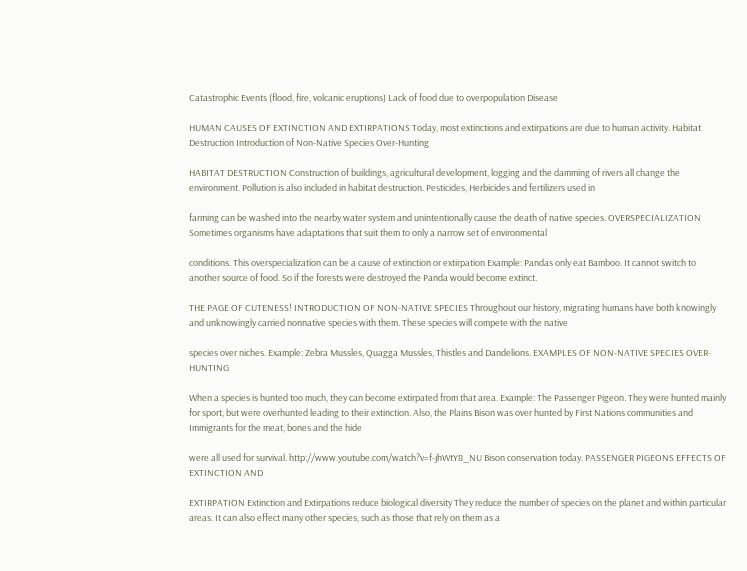Catastrophic Events (flood, fire, volcanic eruptions) Lack of food due to overpopulation Disease

HUMAN CAUSES OF EXTINCTION AND EXTIRPATIONS Today, most extinctions and extirpations are due to human activity. Habitat Destruction Introduction of Non-Native Species Over-Hunting

HABITAT DESTRUCTION Construction of buildings, agricultural development, logging and the damming of rivers all change the environment. Pollution is also included in habitat destruction. Pesticides, Herbicides and fertilizers used in

farming can be washed into the nearby water system and unintentionally cause the death of native species. OVERSPECIALIZATION Sometimes organisms have adaptations that suit them to only a narrow set of environmental

conditions. This overspecialization can be a cause of extinction or extirpation Example: Pandas only eat Bamboo. It cannot switch to another source of food. So if the forests were destroyed the Panda would become extinct.

THE PAGE OF CUTENESS! INTRODUCTION OF NON-NATIVE SPECIES Throughout our history, migrating humans have both knowingly and unknowingly carried nonnative species with them. These species will compete with the native

species over niches. Example: Zebra Mussles, Quagga Mussles, Thistles and Dandelions. EXAMPLES OF NON-NATIVE SPECIES OVER-HUNTING

When a species is hunted too much, they can become extirpated from that area. Example: The Passenger Pigeon. They were hunted mainly for sport, but were overhunted leading to their extinction. Also, the Plains Bison was over hunted by First Nations communities and Immigrants for the meat, bones and the hide

were all used for survival. http://www.youtube.com/watch?v=f-jhWtY8_NU Bison conservation today. PASSENGER PIGEONS EFFECTS OF EXTINCTION AND

EXTIRPATION Extinction and Extirpations reduce biological diversity They reduce the number of species on the planet and within particular areas. It can also effect many other species, such as those that rely on them as a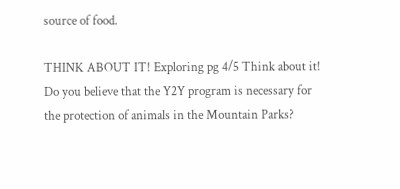source of food.

THINK ABOUT IT! Exploring pg 4/5 Think about it! Do you believe that the Y2Y program is necessary for the protection of animals in the Mountain Parks?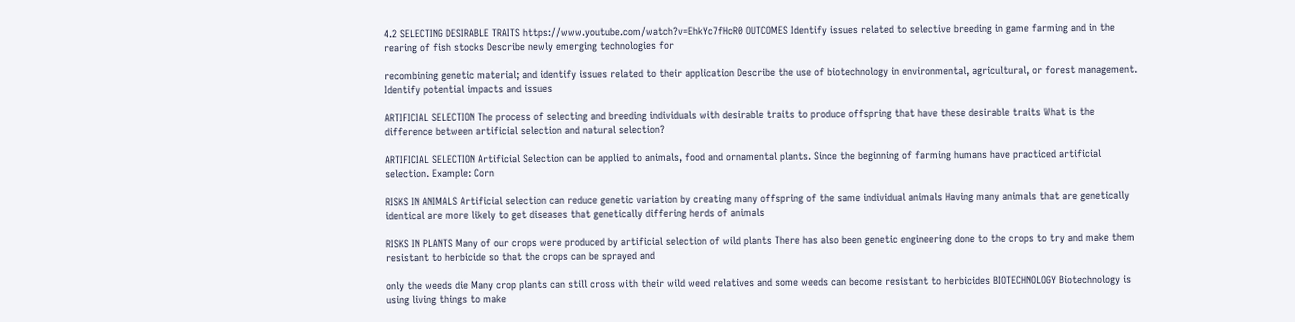4.2 SELECTING DESIRABLE TRAITS https://www.youtube.com/watch?v=EhkYc7fHcR0 OUTCOMES Identify issues related to selective breeding in game farming and in the rearing of fish stocks Describe newly emerging technologies for

recombining genetic material; and identify issues related to their application Describe the use of biotechnology in environmental, agricultural, or forest management. Identify potential impacts and issues

ARTIFICIAL SELECTION The process of selecting and breeding individuals with desirable traits to produce offspring that have these desirable traits What is the difference between artificial selection and natural selection?

ARTIFICIAL SELECTION Artificial Selection can be applied to animals, food and ornamental plants. Since the beginning of farming humans have practiced artificial selection. Example: Corn

RISKS IN ANIMALS Artificial selection can reduce genetic variation by creating many offspring of the same individual animals Having many animals that are genetically identical are more likely to get diseases that genetically differing herds of animals

RISKS IN PLANTS Many of our crops were produced by artificial selection of wild plants There has also been genetic engineering done to the crops to try and make them resistant to herbicide so that the crops can be sprayed and

only the weeds die Many crop plants can still cross with their wild weed relatives and some weeds can become resistant to herbicides BIOTECHNOLOGY Biotechnology is using living things to make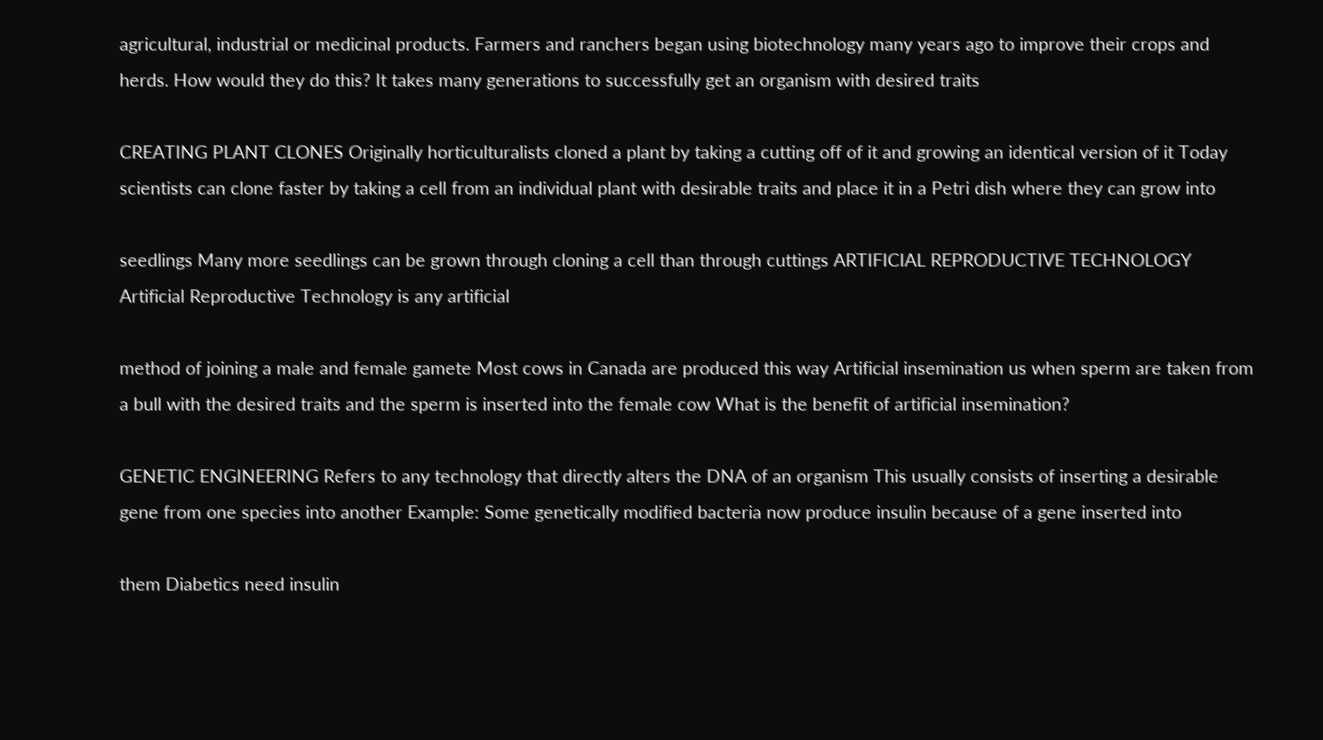agricultural, industrial or medicinal products. Farmers and ranchers began using biotechnology many years ago to improve their crops and herds. How would they do this? It takes many generations to successfully get an organism with desired traits

CREATING PLANT CLONES Originally horticulturalists cloned a plant by taking a cutting off of it and growing an identical version of it Today scientists can clone faster by taking a cell from an individual plant with desirable traits and place it in a Petri dish where they can grow into

seedlings Many more seedlings can be grown through cloning a cell than through cuttings ARTIFICIAL REPRODUCTIVE TECHNOLOGY Artificial Reproductive Technology is any artificial

method of joining a male and female gamete Most cows in Canada are produced this way Artificial insemination us when sperm are taken from a bull with the desired traits and the sperm is inserted into the female cow What is the benefit of artificial insemination?

GENETIC ENGINEERING Refers to any technology that directly alters the DNA of an organism This usually consists of inserting a desirable gene from one species into another Example: Some genetically modified bacteria now produce insulin because of a gene inserted into

them Diabetics need insulin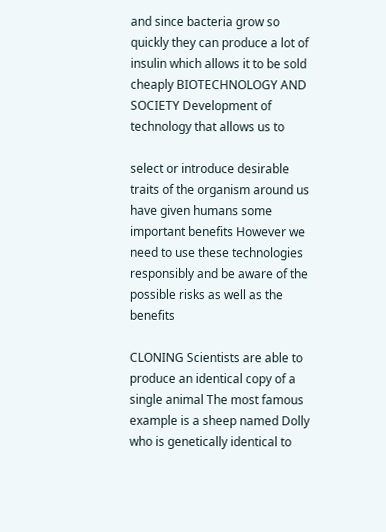and since bacteria grow so quickly they can produce a lot of insulin which allows it to be sold cheaply BIOTECHNOLOGY AND SOCIETY Development of technology that allows us to

select or introduce desirable traits of the organism around us have given humans some important benefits However we need to use these technologies responsibly and be aware of the possible risks as well as the benefits

CLONING Scientists are able to produce an identical copy of a single animal The most famous example is a sheep named Dolly who is genetically identical to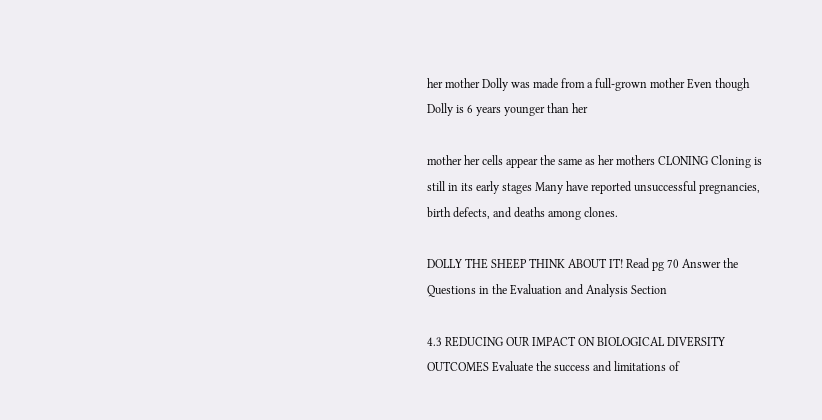her mother Dolly was made from a full-grown mother Even though Dolly is 6 years younger than her

mother her cells appear the same as her mothers CLONING Cloning is still in its early stages Many have reported unsuccessful pregnancies, birth defects, and deaths among clones.

DOLLY THE SHEEP THINK ABOUT IT! Read pg 70 Answer the Questions in the Evaluation and Analysis Section

4.3 REDUCING OUR IMPACT ON BIOLOGICAL DIVERSITY OUTCOMES Evaluate the success and limitations of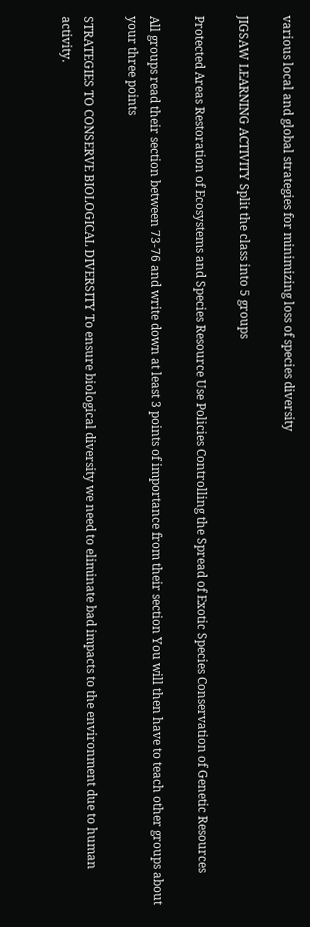various local and global strategies for minimizing loss of species diversity

JIGSAW LEARNING ACTIVITY Split the class into 5 groups

Protected Areas Restoration of Ecosystems and Species Resource Use Policies Controlling the Spread of Exotic Species Conservation of Genetic Resources

All groups read their section between 73-76 and write down at least 3 points of importance from their section You will then have to teach other groups about your three points

STRATEGIES TO CONSERVE BIOLOGICAL DIVERSITY To ensure biological diversity we need to eliminate bad impacts to the environment due to human activity.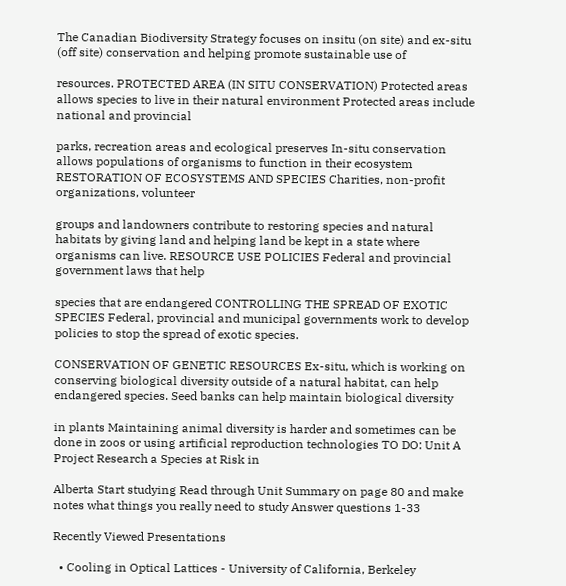The Canadian Biodiversity Strategy focuses on insitu (on site) and ex-situ (off site) conservation and helping promote sustainable use of

resources. PROTECTED AREA (IN SITU CONSERVATION) Protected areas allows species to live in their natural environment Protected areas include national and provincial

parks, recreation areas and ecological preserves In-situ conservation allows populations of organisms to function in their ecosystem RESTORATION OF ECOSYSTEMS AND SPECIES Charities, non-profit organizations, volunteer

groups and landowners contribute to restoring species and natural habitats by giving land and helping land be kept in a state where organisms can live. RESOURCE USE POLICIES Federal and provincial government laws that help

species that are endangered CONTROLLING THE SPREAD OF EXOTIC SPECIES Federal, provincial and municipal governments work to develop policies to stop the spread of exotic species.

CONSERVATION OF GENETIC RESOURCES Ex-situ, which is working on conserving biological diversity outside of a natural habitat, can help endangered species. Seed banks can help maintain biological diversity

in plants Maintaining animal diversity is harder and sometimes can be done in zoos or using artificial reproduction technologies TO DO: Unit A Project Research a Species at Risk in

Alberta Start studying Read through Unit Summary on page 80 and make notes what things you really need to study Answer questions 1-33

Recently Viewed Presentations

  • Cooling in Optical Lattices - University of California, Berkeley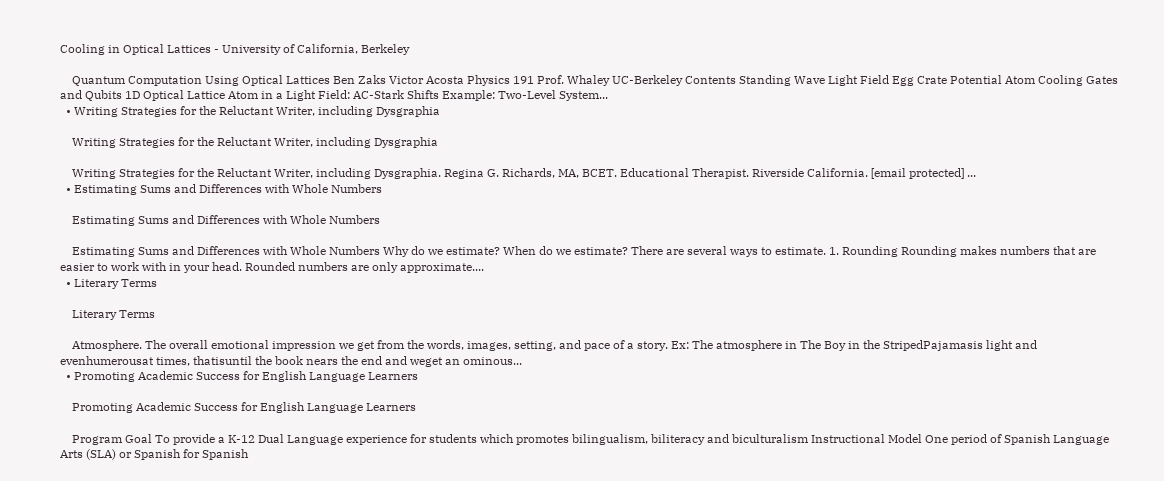Cooling in Optical Lattices - University of California, Berkeley

    Quantum Computation Using Optical Lattices Ben Zaks Victor Acosta Physics 191 Prof. Whaley UC-Berkeley Contents Standing Wave Light Field Egg Crate Potential Atom Cooling Gates and Qubits 1D Optical Lattice Atom in a Light Field: AC-Stark Shifts Example: Two-Level System...
  • Writing Strategies for the Reluctant Writer, including Dysgraphia

    Writing Strategies for the Reluctant Writer, including Dysgraphia

    Writing Strategies for the Reluctant Writer, including Dysgraphia. Regina G. Richards, MA, BCET. Educational Therapist. Riverside California. [email protected] ...
  • Estimating Sums and Differences with Whole Numbers

    Estimating Sums and Differences with Whole Numbers

    Estimating Sums and Differences with Whole Numbers Why do we estimate? When do we estimate? There are several ways to estimate. 1. Rounding Rounding makes numbers that are easier to work with in your head. Rounded numbers are only approximate....
  • Literary Terms

    Literary Terms

    Atmosphere. The overall emotional impression we get from the words, images, setting, and pace of a story. Ex: The atmosphere in The Boy in the StripedPajamasis light and evenhumerousat times, thatisuntil the book nears the end and weget an ominous...
  • Promoting Academic Success for English Language Learners

    Promoting Academic Success for English Language Learners

    Program Goal To provide a K-12 Dual Language experience for students which promotes bilingualism, biliteracy and biculturalism Instructional Model One period of Spanish Language Arts (SLA) or Spanish for Spanish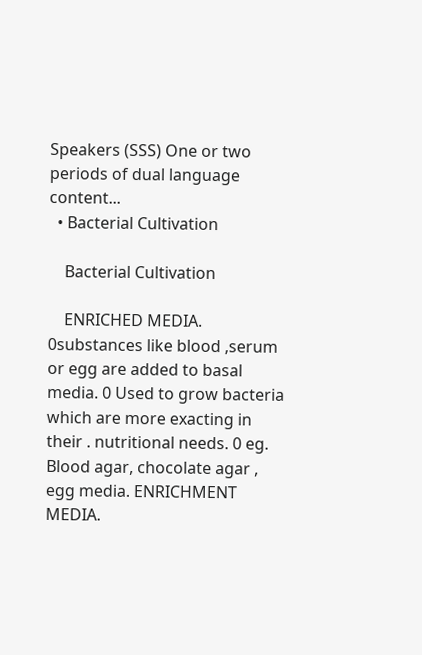Speakers (SSS) One or two periods of dual language content...
  • Bacterial Cultivation

    Bacterial Cultivation

    ENRICHED MEDIA. 0substances like blood ,serum or egg are added to basal media. 0 Used to grow bacteria which are more exacting in their . nutritional needs. 0 eg. Blood agar, chocolate agar , egg media. ENRICHMENT MEDIA.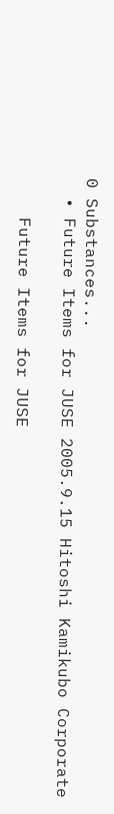0 Substances...
  • Future Items for JUSE 2005.9.15 Hitoshi Kamikubo Corporate

    Future Items for JUSE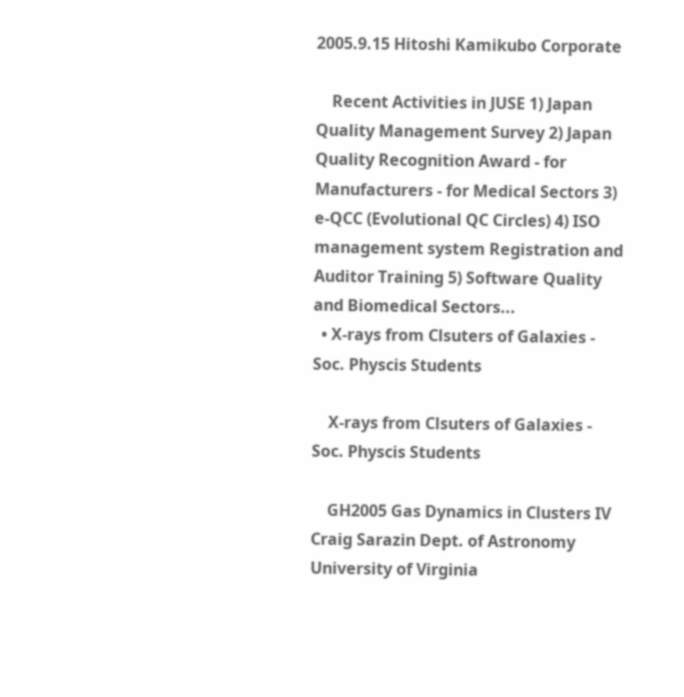2005.9.15 Hitoshi Kamikubo Corporate

    Recent Activities in JUSE 1) Japan Quality Management Survey 2) Japan Quality Recognition Award - for Manufacturers - for Medical Sectors 3) e-QCC (Evolutional QC Circles) 4) ISO management system Registration and Auditor Training 5) Software Quality and Biomedical Sectors...
  • X-rays from Clsuters of Galaxies - Soc. Physcis Students

    X-rays from Clsuters of Galaxies - Soc. Physcis Students

    GH2005 Gas Dynamics in Clusters IV Craig Sarazin Dept. of Astronomy University of Virginia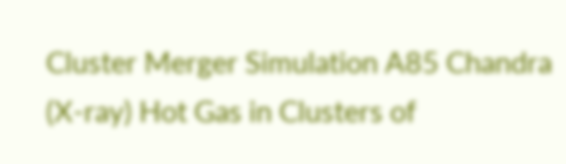Cluster Merger Simulation A85 Chandra (X-ray) Hot Gas in Clusters of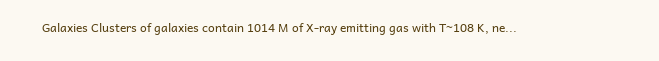Galaxies Clusters of galaxies contain 1014 M of X-ray emitting gas with T~108 K, ne...